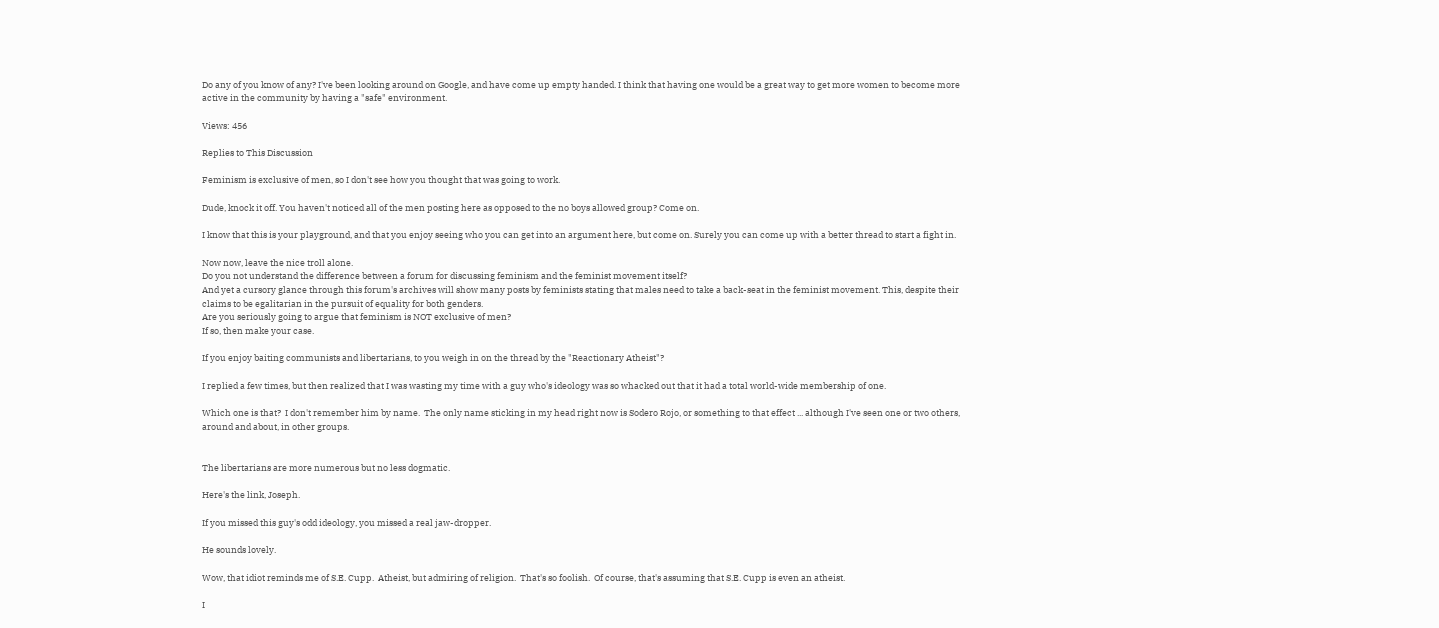Do any of you know of any? I've been looking around on Google, and have come up empty handed. I think that having one would be a great way to get more women to become more active in the community by having a "safe" environment.

Views: 456

Replies to This Discussion

Feminism is exclusive of men, so I don't see how you thought that was going to work.

Dude, knock it off. You haven't noticed all of the men posting here as opposed to the no boys allowed group? Come on.

I know that this is your playground, and that you enjoy seeing who you can get into an argument here, but come on. Surely you can come up with a better thread to start a fight in.

Now now, leave the nice troll alone.
Do you not understand the difference between a forum for discussing feminism and the feminist movement itself?
And yet a cursory glance through this forum's archives will show many posts by feminists stating that males need to take a back-seat in the feminist movement. This, despite their claims to be egalitarian in the pursuit of equality for both genders.
Are you seriously going to argue that feminism is NOT exclusive of men?
If so, then make your case.

If you enjoy baiting communists and libertarians, to you weigh in on the thread by the "Reactionary Atheist"?

I replied a few times, but then realized that I was wasting my time with a guy who's ideology was so whacked out that it had a total world-wide membership of one.

Which one is that?  I don't remember him by name.  The only name sticking in my head right now is Sodero Rojo, or something to that effect ... although I've seen one or two others, around and about, in other groups.


The libertarians are more numerous but no less dogmatic.

Here's the link, Joseph.

If you missed this guy's odd ideology, you missed a real jaw-dropper.

He sounds lovely.

Wow, that idiot reminds me of S.E. Cupp.  Atheist, but admiring of religion.  That's so foolish.  Of course, that's assuming that S.E. Cupp is even an atheist.

I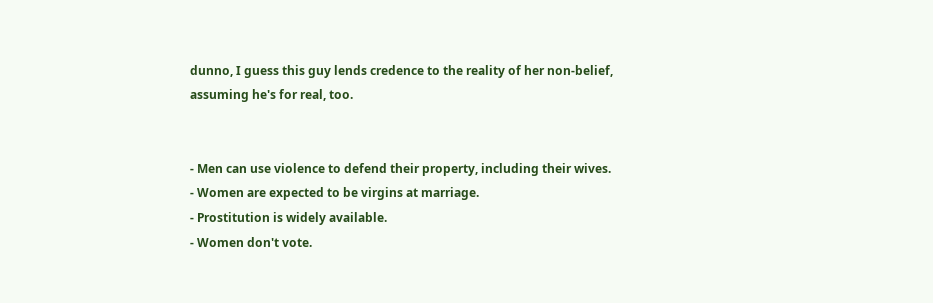dunno, I guess this guy lends credence to the reality of her non-belief, assuming he's for real, too.


- Men can use violence to defend their property, including their wives.
- Women are expected to be virgins at marriage.
- Prostitution is widely available.
- Women don't vote.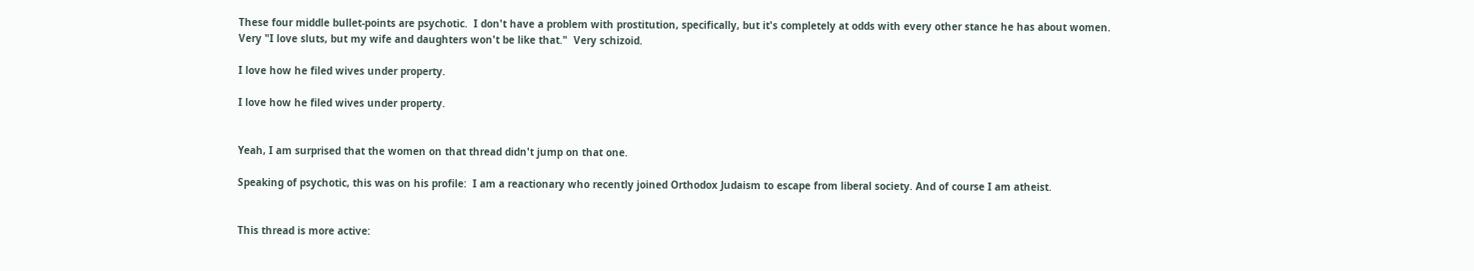These four middle bullet-points are psychotic.  I don't have a problem with prostitution, specifically, but it's completely at odds with every other stance he has about women.  Very "I love sluts, but my wife and daughters won't be like that."  Very schizoid.

I love how he filed wives under property.

I love how he filed wives under property.


Yeah, I am surprised that the women on that thread didn't jump on that one.

Speaking of psychotic, this was on his profile:  I am a reactionary who recently joined Orthodox Judaism to escape from liberal society. And of course I am atheist.


This thread is more active: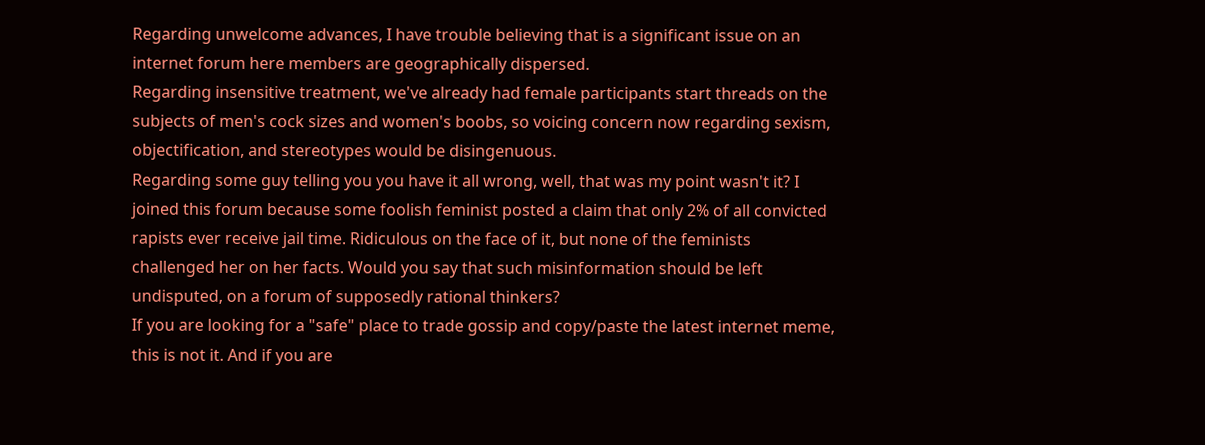Regarding unwelcome advances, I have trouble believing that is a significant issue on an internet forum here members are geographically dispersed.
Regarding insensitive treatment, we've already had female participants start threads on the subjects of men's cock sizes and women's boobs, so voicing concern now regarding sexism, objectification, and stereotypes would be disingenuous.
Regarding some guy telling you you have it all wrong, well, that was my point wasn't it? I joined this forum because some foolish feminist posted a claim that only 2% of all convicted rapists ever receive jail time. Ridiculous on the face of it, but none of the feminists challenged her on her facts. Would you say that such misinformation should be left undisputed, on a forum of supposedly rational thinkers?
If you are looking for a "safe" place to trade gossip and copy/paste the latest internet meme, this is not it. And if you are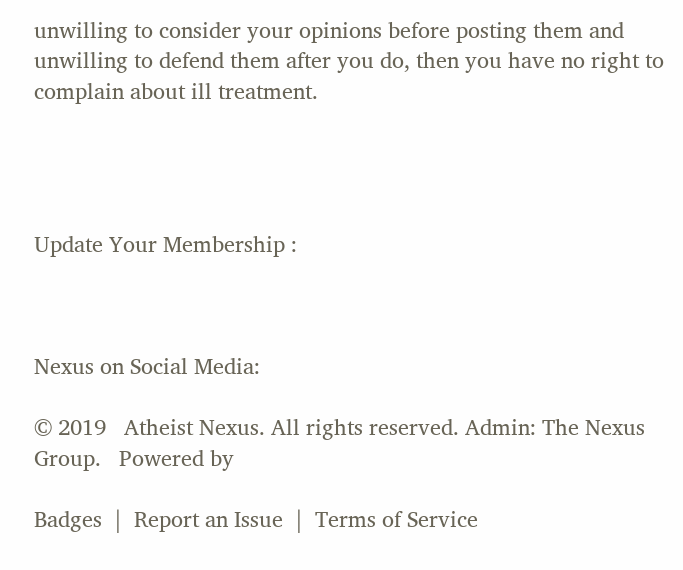unwilling to consider your opinions before posting them and unwilling to defend them after you do, then you have no right to complain about ill treatment.




Update Your Membership :



Nexus on Social Media:

© 2019   Atheist Nexus. All rights reserved. Admin: The Nexus Group.   Powered by

Badges  |  Report an Issue  |  Terms of Service